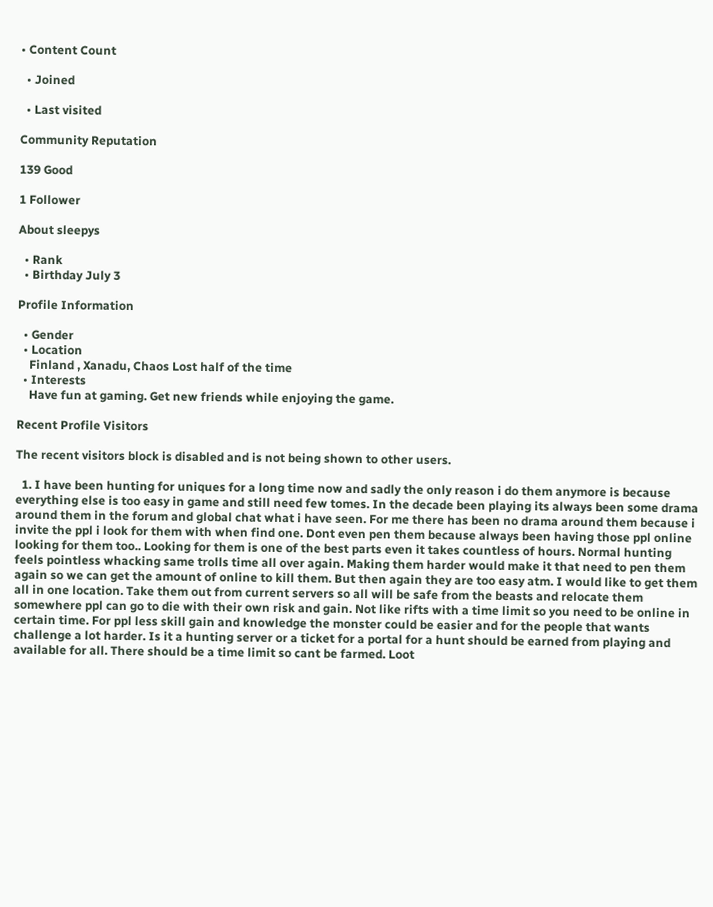• Content Count

  • Joined

  • Last visited

Community Reputation

139 Good

1 Follower

About sleepys

  • Rank
  • Birthday July 3

Profile Information

  • Gender
  • Location
    Finland , Xanadu, Chaos Lost half of the time
  • Interests
    Have fun at gaming. Get new friends while enjoying the game.

Recent Profile Visitors

The recent visitors block is disabled and is not being shown to other users.

  1. I have been hunting for uniques for a long time now and sadly the only reason i do them anymore is because everything else is too easy in game and still need few tomes. In the decade been playing its always been some drama around them in the forum and global chat what i have seen. For me there has been no drama around them because i invite the ppl i look for them with when find one. Dont even pen them because always been having those ppl online looking for them too.. Looking for them is one of the best parts even it takes countless of hours. Normal hunting feels pointless whacking same trolls time all over again. Making them harder would make it that need to pen them again so we can get the amount of online to kill them. But then again they are too easy atm. I would like to get them all in one location. Take them out from current servers so all will be safe from the beasts and relocate them somewhere ppl can go to die with their own risk and gain. Not like rifts with a time limit so you need to be online in certain time. For ppl less skill gain and knowledge the monster could be easier and for the people that wants challenge a lot harder. Is it a hunting server or a ticket for a portal for a hunt should be earned from playing and available for all. There should be a time limit so cant be farmed. Loot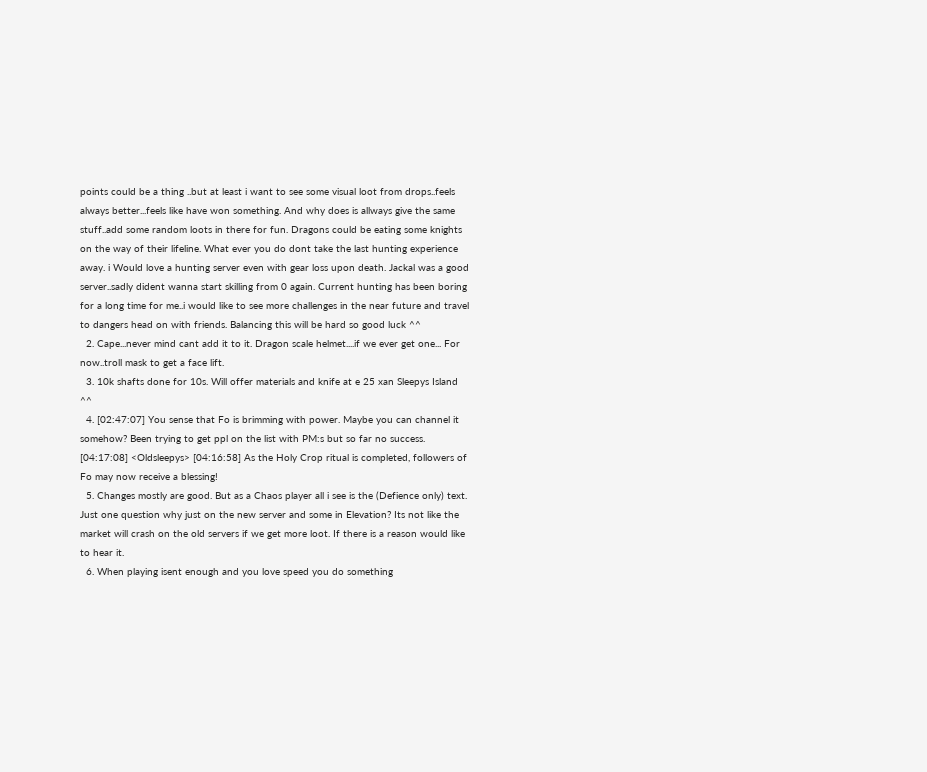points could be a thing ..but at least i want to see some visual loot from drops..feels always better...feels like have won something. And why does is allways give the same stuff..add some random loots in there for fun. Dragons could be eating some knights on the way of their lifeline. What ever you do dont take the last hunting experience away. i Would love a hunting server even with gear loss upon death. Jackal was a good server..sadly dident wanna start skilling from 0 again. Current hunting has been boring for a long time for me..i would like to see more challenges in the near future and travel to dangers head on with friends. Balancing this will be hard so good luck ^^
  2. Cape...never mind cant add it to it. Dragon scale helmet....if we ever get one... For now..troll mask to get a face lift.
  3. 10k shafts done for 10s. Will offer materials and knife at e 25 xan Sleepys Island ^^
  4. [02:47:07] You sense that Fo is brimming with power. Maybe you can channel it somehow? Been trying to get ppl on the list with PM:s but so far no success. [04:17:08] <Oldsleepys> [04:16:58] As the Holy Crop ritual is completed, followers of Fo may now receive a blessing!
  5. Changes mostly are good. But as a Chaos player all i see is the (Defience only) text. Just one question why just on the new server and some in Elevation? Its not like the market will crash on the old servers if we get more loot. If there is a reason would like to hear it.
  6. When playing isent enough and you love speed you do something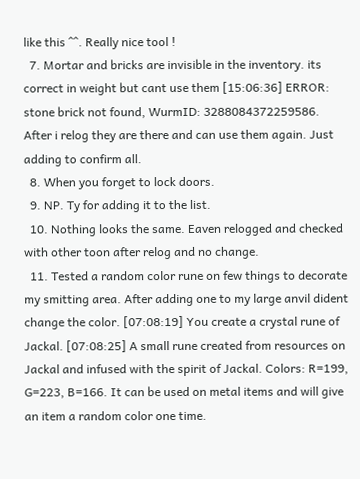like this ^^. Really nice tool !
  7. Mortar and bricks are invisible in the inventory. its correct in weight but cant use them [15:06:36] ERROR: stone brick not found, WurmID: 3288084372259586. After i relog they are there and can use them again. Just adding to confirm all.
  8. When you forget to lock doors.
  9. NP. Ty for adding it to the list.
  10. Nothing looks the same. Eaven relogged and checked with other toon after relog and no change.
  11. Tested a random color rune on few things to decorate my smitting area. After adding one to my large anvil dident change the color. [07:08:19] You create a crystal rune of Jackal. [07:08:25] A small rune created from resources on Jackal and infused with the spirit of Jackal. Colors: R=199, G=223, B=166. It can be used on metal items and will give an item a random color one time.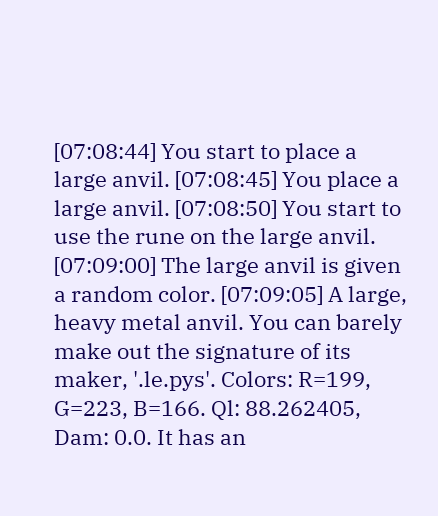[07:08:44] You start to place a large anvil. [07:08:45] You place a large anvil. [07:08:50] You start to use the rune on the large anvil. [07:09:00] The large anvil is given a random color. [07:09:05] A large, heavy metal anvil. You can barely make out the signature of its maker, '.le.pys'. Colors: R=199, G=223, B=166. Ql: 88.262405, Dam: 0.0. It has an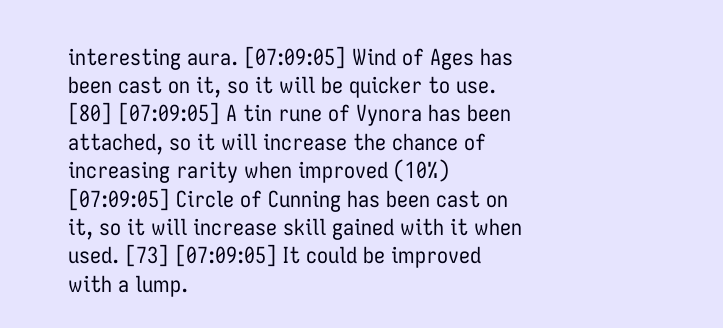interesting aura. [07:09:05] Wind of Ages has been cast on it, so it will be quicker to use. [80] [07:09:05] A tin rune of Vynora has been attached, so it will increase the chance of increasing rarity when improved (10%) [07:09:05] Circle of Cunning has been cast on it, so it will increase skill gained with it when used. [73] [07:09:05] It could be improved with a lump.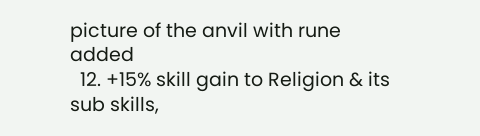picture of the anvil with rune added
  12. +15% skill gain to Religion & its sub skills,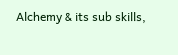Alchemy & its sub skills,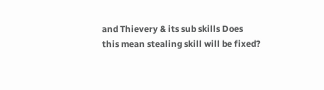and Thievery & its sub skills Does this mean stealing skill will be fixed?